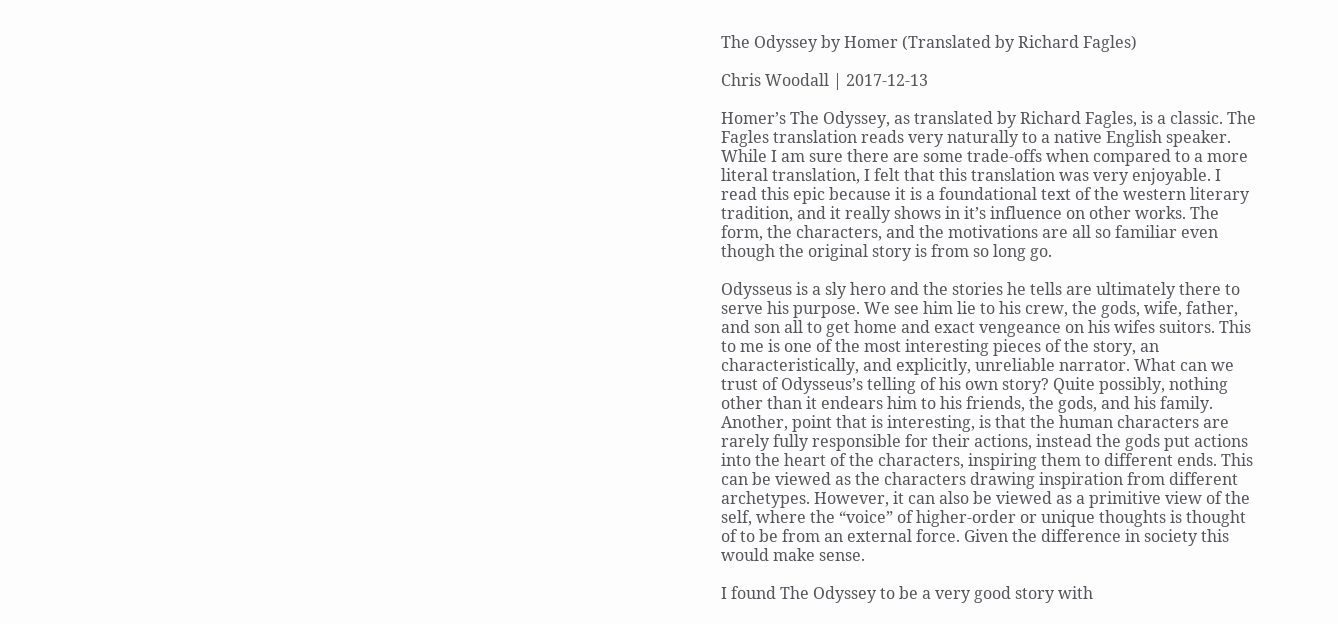The Odyssey by Homer (Translated by Richard Fagles)

Chris Woodall | 2017-12-13

Homer’s The Odyssey, as translated by Richard Fagles, is a classic. The Fagles translation reads very naturally to a native English speaker. While I am sure there are some trade-offs when compared to a more literal translation, I felt that this translation was very enjoyable. I read this epic because it is a foundational text of the western literary tradition, and it really shows in it’s influence on other works. The form, the characters, and the motivations are all so familiar even though the original story is from so long go.

Odysseus is a sly hero and the stories he tells are ultimately there to serve his purpose. We see him lie to his crew, the gods, wife, father, and son all to get home and exact vengeance on his wifes suitors. This to me is one of the most interesting pieces of the story, an characteristically, and explicitly, unreliable narrator. What can we trust of Odysseus’s telling of his own story? Quite possibly, nothing other than it endears him to his friends, the gods, and his family. Another, point that is interesting, is that the human characters are rarely fully responsible for their actions, instead the gods put actions into the heart of the characters, inspiring them to different ends. This can be viewed as the characters drawing inspiration from different archetypes. However, it can also be viewed as a primitive view of the self, where the “voice” of higher-order or unique thoughts is thought of to be from an external force. Given the difference in society this would make sense.

I found The Odyssey to be a very good story with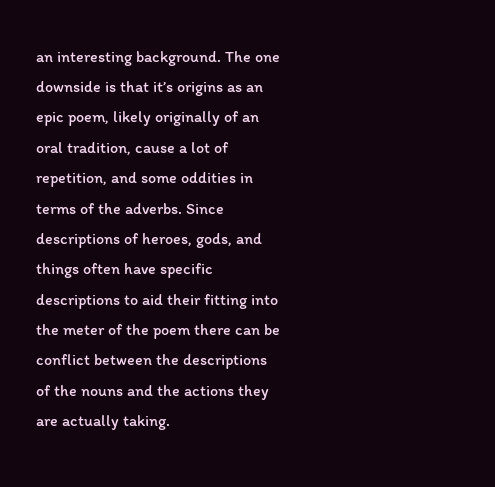an interesting background. The one downside is that it’s origins as an epic poem, likely originally of an oral tradition, cause a lot of repetition, and some oddities in terms of the adverbs. Since descriptions of heroes, gods, and things often have specific descriptions to aid their fitting into the meter of the poem there can be conflict between the descriptions of the nouns and the actions they are actually taking.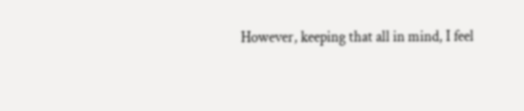However, keeping that all in mind, I feel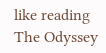like reading The Odyssey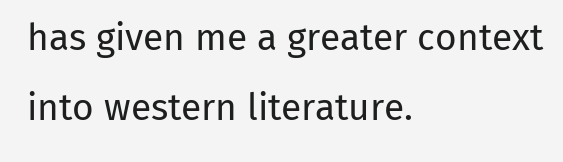has given me a greater context into western literature.